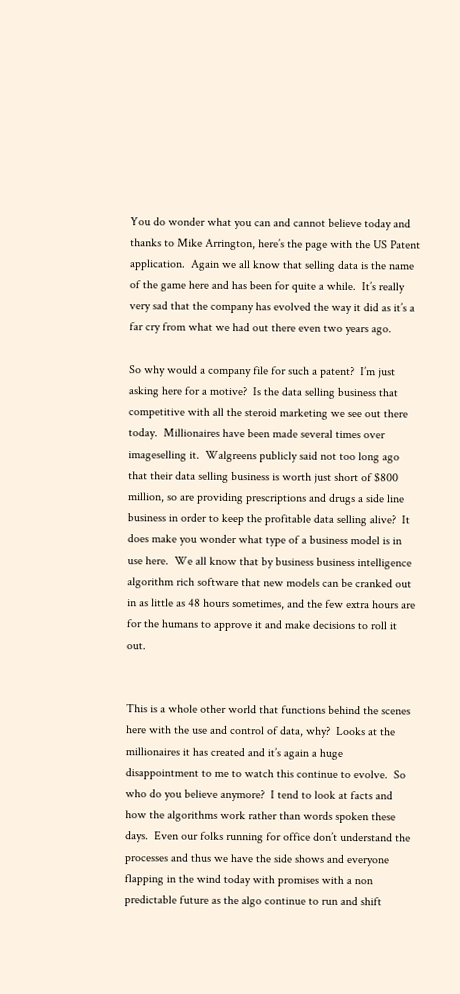You do wonder what you can and cannot believe today and thanks to Mike Arrington, here’s the page with the US Patent application.  Again we all know that selling data is the name of the game here and has been for quite a while.  It’s really very sad that the company has evolved the way it did as it’s a far cry from what we had out there even two years ago.

So why would a company file for such a patent?  I’m just asking here for a motive?  Is the data selling business that competitive with all the steroid marketing we see out there today.  Millionaires have been made several times over imageselling it.  Walgreens publicly said not too long ago that their data selling business is worth just short of $800 million, so are providing prescriptions and drugs a side line business in order to keep the profitable data selling alive?  It does make you wonder what type of a business model is in use here.  We all know that by business business intelligence algorithm rich software that new models can be cranked out in as little as 48 hours sometimes, and the few extra hours are for the humans to approve it and make decisions to roll it out.


This is a whole other world that functions behind the scenes here with the use and control of data, why?  Looks at the millionaires it has created and it’s again a huge disappointment to me to watch this continue to evolve.  So who do you believe anymore?  I tend to look at facts and how the algorithms work rather than words spoken these days.  Even our folks running for office don’t understand the processes and thus we have the side shows and everyone flapping in the wind today with promises with a non predictable future as the algo continue to run and shift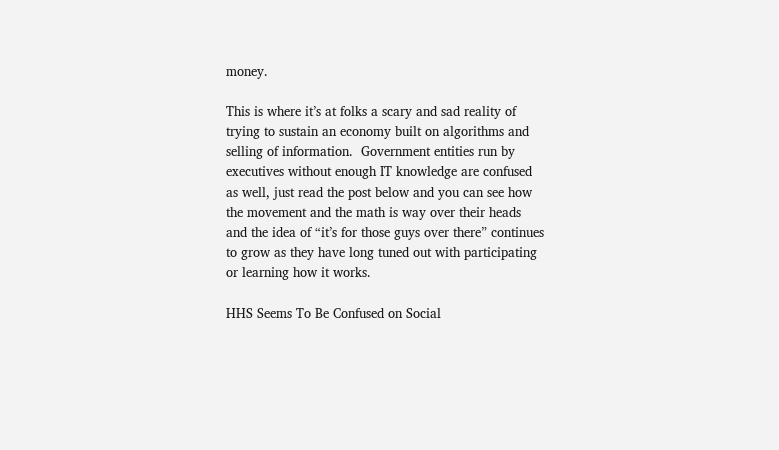money.

This is where it’s at folks a scary and sad reality of trying to sustain an economy built on algorithms and selling of information.  Government entities run by executives without enough IT knowledge are confused as well, just read the post below and you can see how the movement and the math is way over their heads and the idea of “it’s for those guys over there” continues to grow as they have long tuned out with participating or learning how it works.

HHS Seems To Be Confused on Social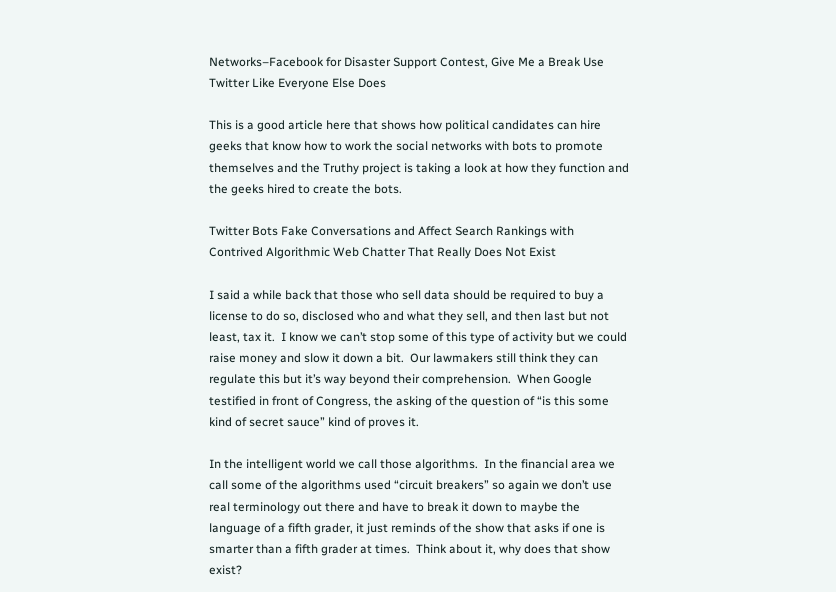Networks–Facebook for Disaster Support Contest, Give Me a Break Use Twitter Like Everyone Else Does

This is a good article here that shows how political candidates can hire geeks that know how to work the social networks with bots to promote themselves and the Truthy project is taking a look at how they function and the geeks hired to create the bots.

Twitter Bots Fake Conversations and Affect Search Rankings with Contrived Algorithmic Web Chatter That Really Does Not Exist

I said a while back that those who sell data should be required to buy a license to do so, disclosed who and what they sell, and then last but not least, tax it.  I know we can’t stop some of this type of activity but we could raise money and slow it down a bit.  Our lawmakers still think they can regulate this but it’s way beyond their comprehension.  When Google testified in front of Congress, the asking of the question of “is this some kind of secret sauce” kind of proves it.

In the intelligent world we call those algorithms.  In the financial area we call some of the algorithms used “circuit breakers” so again we don’t use real terminology out there and have to break it down to maybe the language of a fifth grader, it just reminds of the show that asks if one is smarter than a fifth grader at times.  Think about it, why does that show exist?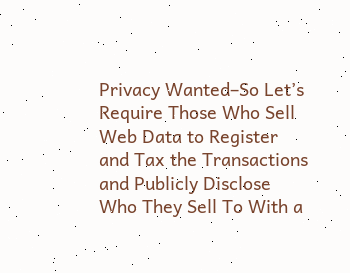Privacy Wanted–So Let’s Require Those Who Sell Web Data to Register and Tax the Transactions and Publicly Disclose Who They Sell To With a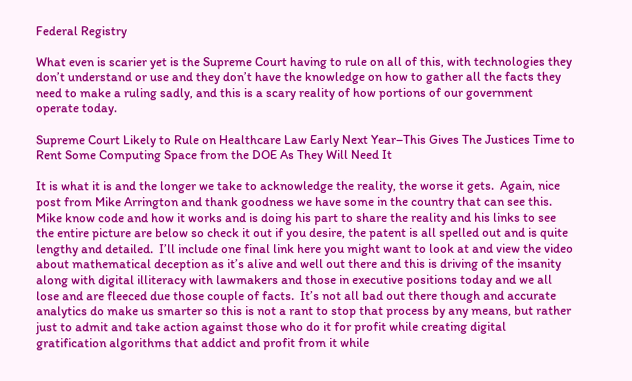Federal Registry

What even is scarier yet is the Supreme Court having to rule on all of this, with technologies they don’t understand or use and they don’t have the knowledge on how to gather all the facts they need to make a ruling sadly, and this is a scary reality of how portions of our government operate today.

Supreme Court Likely to Rule on Healthcare Law Early Next Year–This Gives The Justices Time to Rent Some Computing Space from the DOE As They Will Need It

It is what it is and the longer we take to acknowledge the reality, the worse it gets.  Again, nice post from Mike Arrington and thank goodness we have some in the country that can see this.  Mike know code and how it works and is doing his part to share the reality and his links to see the entire picture are below so check it out if you desire, the patent is all spelled out and is quite lengthy and detailed.  I’ll include one final link here you might want to look at and view the video about mathematical deception as it’s alive and well out there and this is driving of the insanity along with digital illiteracy with lawmakers and those in executive positions today and we all lose and are fleeced due those couple of facts.  It’s not all bad out there though and accurate analytics do make us smarter so this is not a rant to stop that process by any means, but rather just to admit and take action against those who do it for profit while creating digital gratification algorithms that addict and profit from it while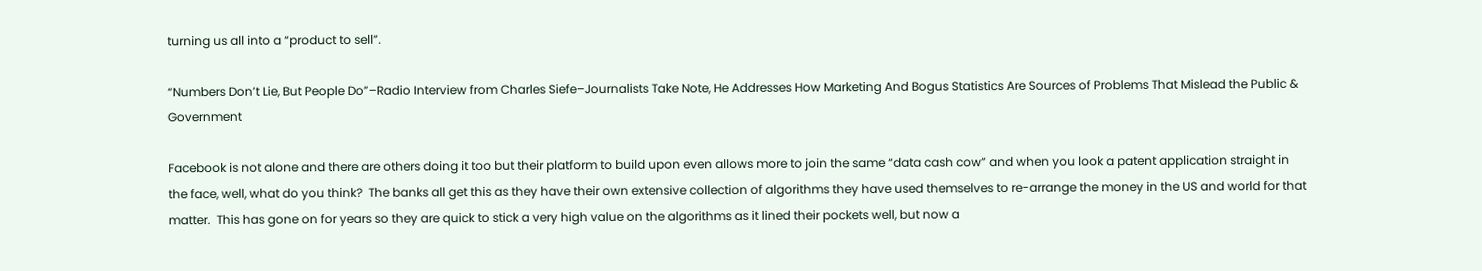turning us all into a “product to sell”.

“Numbers Don’t Lie, But People Do”–Radio Interview from Charles Siefe–Journalists Take Note, He Addresses How Marketing And Bogus Statistics Are Sources of Problems That Mislead the Public & Government

Facebook is not alone and there are others doing it too but their platform to build upon even allows more to join the same “data cash cow” and when you look a patent application straight in the face, well, what do you think?  The banks all get this as they have their own extensive collection of algorithms they have used themselves to re-arrange the money in the US and world for that matter.  This has gone on for years so they are quick to stick a very high value on the algorithms as it lined their pockets well, but now a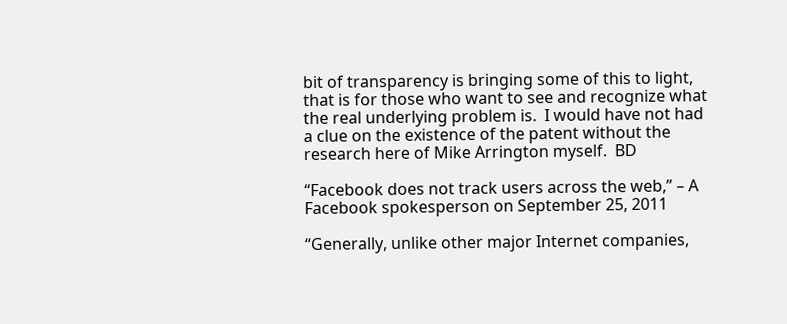bit of transparency is bringing some of this to light, that is for those who want to see and recognize what the real underlying problem is.  I would have not had a clue on the existence of the patent without the research here of Mike Arrington myself.  BD

“Facebook does not track users across the web,” – A Facebook spokesperson on September 25, 2011

“Generally, unlike other major Internet companies,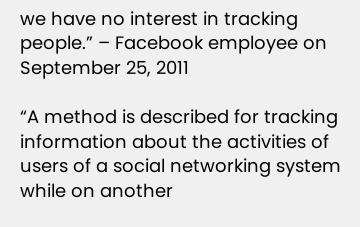we have no interest in tracking people.” – Facebook employee on September 25, 2011

“A method is described for tracking information about the activities of users of a social networking system while on another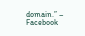domain.” – Facebook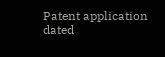Patent application dated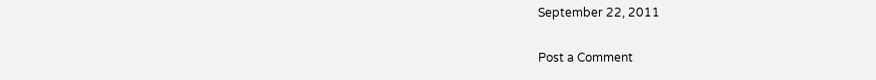September 22, 2011


Post a Comment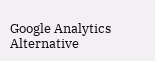Google Analytics Alternative